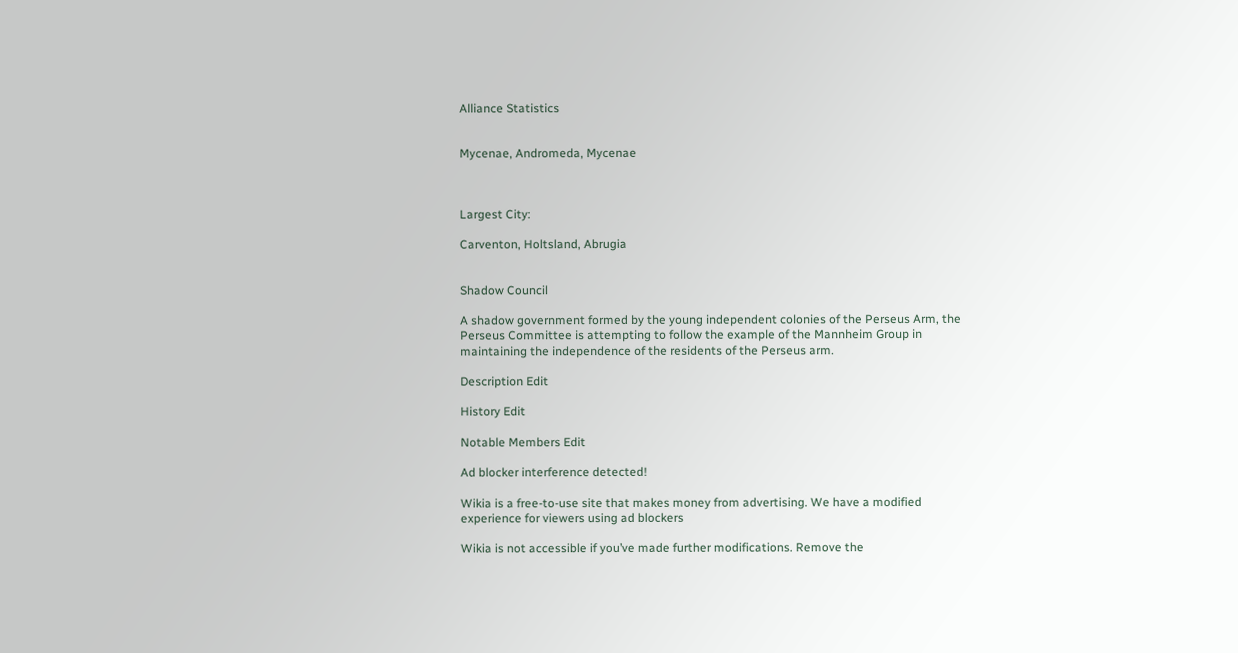Alliance Statistics


Mycenae, Andromeda, Mycenae



Largest City:

Carventon, Holtsland, Abrugia


Shadow Council

A shadow government formed by the young independent colonies of the Perseus Arm, the Perseus Committee is attempting to follow the example of the Mannheim Group in maintaining the independence of the residents of the Perseus arm.

Description Edit

History Edit

Notable Members Edit

Ad blocker interference detected!

Wikia is a free-to-use site that makes money from advertising. We have a modified experience for viewers using ad blockers

Wikia is not accessible if you’ve made further modifications. Remove the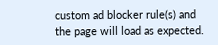custom ad blocker rule(s) and the page will load as expected.